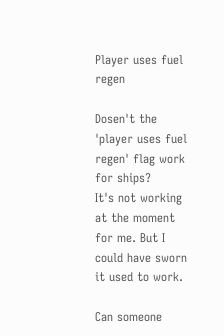Player uses fuel regen

Dosen't the 'player uses fuel regen' flag work for ships?
It's not working at the moment for me. But I could have sworn it used to work.

Can someone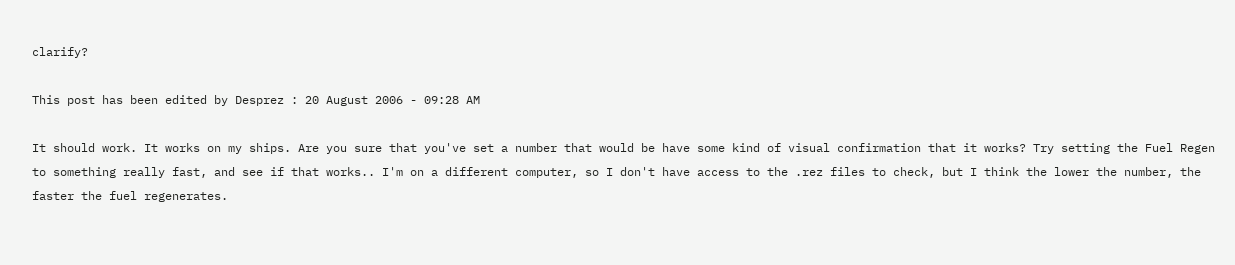clarify?

This post has been edited by Desprez : 20 August 2006 - 09:28 AM

It should work. It works on my ships. Are you sure that you've set a number that would be have some kind of visual confirmation that it works? Try setting the Fuel Regen to something really fast, and see if that works.. I'm on a different computer, so I don't have access to the .rez files to check, but I think the lower the number, the faster the fuel regenerates.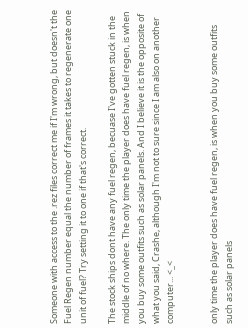Someone with access to the .rez files correct me if I'm wrong, but doesn't the Fuel Regen number equal the number of frames it takes to regenerate one unit of fuel? Try setting it to one if that's correct.

The stock ships dont have any fuel regen, becuase I've gotten stuck in the middle of no where. The only time the player does have fuel regen, is when you buy some outfits such as solar panels. And I believe it is the opposite of what you said, Crashe, although I'm not to sure since I am also on another computer... <_<


only time the player does have fuel regen, is when you buy some outfits such as solar panels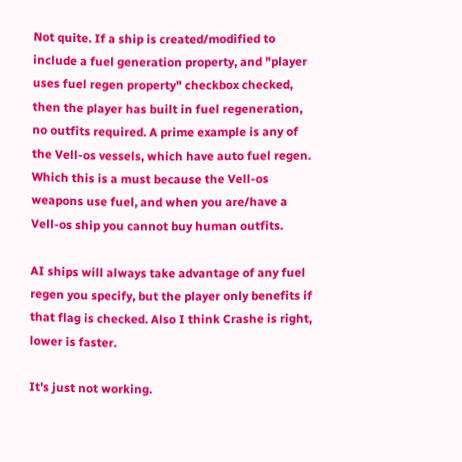Not quite. If a ship is created/modified to include a fuel generation property, and "player uses fuel regen property" checkbox checked, then the player has built in fuel regeneration, no outfits required. A prime example is any of the Vell-os vessels, which have auto fuel regen. Which this is a must because the Vell-os weapons use fuel, and when you are/have a Vell-os ship you cannot buy human outfits.

AI ships will always take advantage of any fuel regen you specify, but the player only benefits if that flag is checked. Also I think Crashe is right, lower is faster.

It's just not working.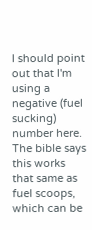I should point out that I'm using a negative (fuel sucking) number here. The bible says this works that same as fuel scoops, which can be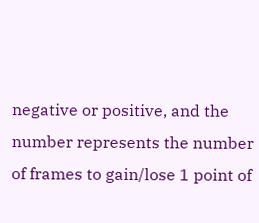negative or positive, and the number represents the number of frames to gain/lose 1 point of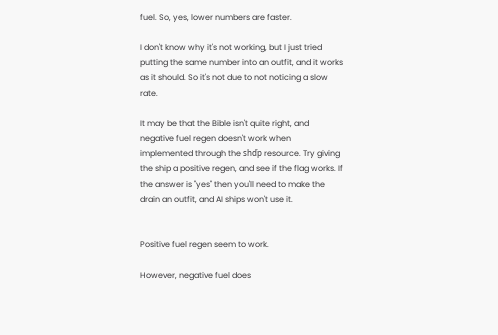fuel. So, yes, lower numbers are faster.

I don't know why it's not working, but I just tried putting the same number into an outfit, and it works as it should. So it's not due to not noticing a slow rate.

It may be that the Bible isn't quite right, and negative fuel regen doesn't work when implemented through the shďp resource. Try giving the ship a positive regen, and see if the flag works. If the answer is "yes" then you'll need to make the drain an outfit, and AI ships won't use it.


Positive fuel regen seem to work.

However, negative fuel does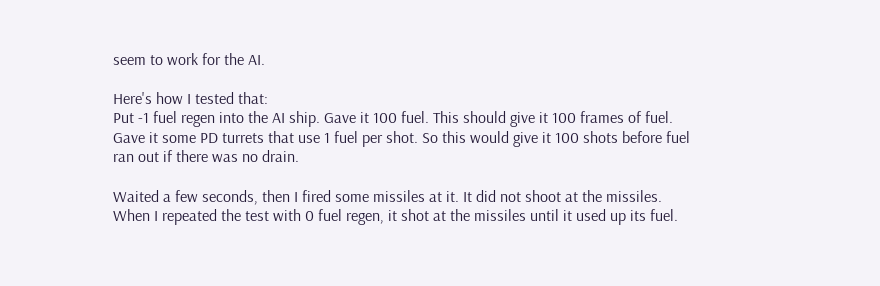seem to work for the AI.

Here's how I tested that:
Put -1 fuel regen into the AI ship. Gave it 100 fuel. This should give it 100 frames of fuel.
Gave it some PD turrets that use 1 fuel per shot. So this would give it 100 shots before fuel ran out if there was no drain.

Waited a few seconds, then I fired some missiles at it. It did not shoot at the missiles.
When I repeated the test with 0 fuel regen, it shot at the missiles until it used up its fuel.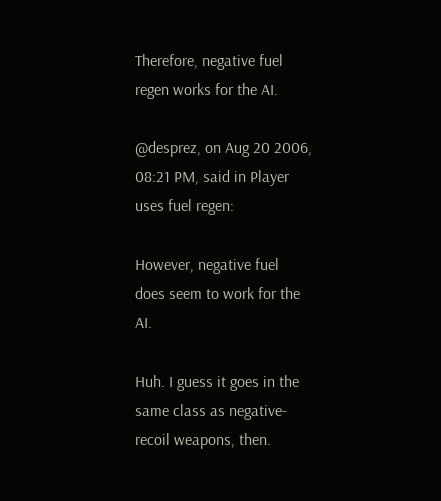Therefore, negative fuel regen works for the AI.

@desprez, on Aug 20 2006, 08:21 PM, said in Player uses fuel regen:

However, negative fuel does seem to work for the AI.

Huh. I guess it goes in the same class as negative-recoil weapons, then.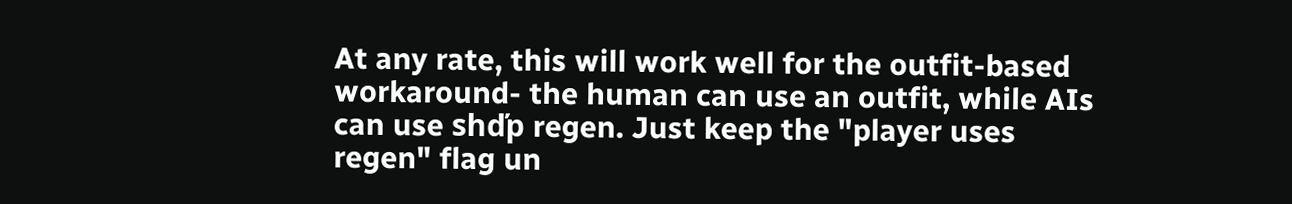At any rate, this will work well for the outfit-based workaround- the human can use an outfit, while AIs can use shďp regen. Just keep the "player uses regen" flag un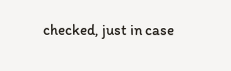checked, just in case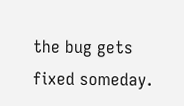the bug gets fixed someday.